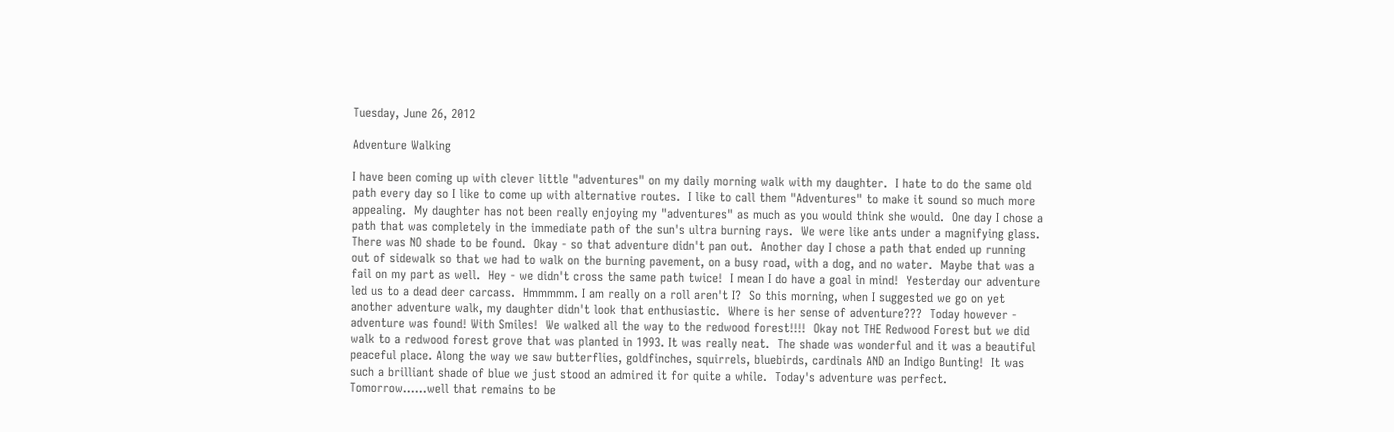Tuesday, June 26, 2012

Adventure Walking

I have been coming up with clever little "adventures" on my daily morning walk with my daughter.  I hate to do the same old path every day so I like to come up with alternative routes.  I like to call them "Adventures" to make it sound so much more appealing.  My daughter has not been really enjoying my "adventures" as much as you would think she would.  One day I chose a path that was completely in the immediate path of the sun's ultra burning rays.  We were like ants under a magnifying glass. There was NO shade to be found.  Okay - so that adventure didn't pan out.  Another day I chose a path that ended up running out of sidewalk so that we had to walk on the burning pavement, on a busy road, with a dog, and no water.  Maybe that was a fail on my part as well.  Hey - we didn't cross the same path twice!  I mean I do have a goal in mind!  Yesterday our adventure led us to a dead deer carcass.  Hmmmmm. I am really on a roll aren't I?  So this morning, when I suggested we go on yet another adventure walk, my daughter didn't look that enthusiastic.  Where is her sense of adventure???  Today however - adventure was found! With Smiles!  We walked all the way to the redwood forest!!!!  Okay not THE Redwood Forest but we did walk to a redwood forest grove that was planted in 1993. It was really neat.  The shade was wonderful and it was a beautiful peaceful place. Along the way we saw butterflies, goldfinches, squirrels, bluebirds, cardinals AND an Indigo Bunting!  It was such a brilliant shade of blue we just stood an admired it for quite a while.  Today's adventure was perfect.  Tomorrow......well that remains to be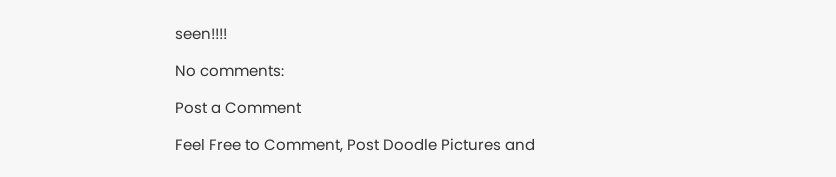seen!!!!

No comments:

Post a Comment

Feel Free to Comment, Post Doodle Pictures and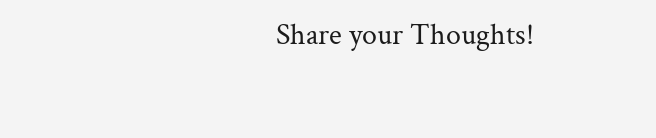Share your Thoughts!